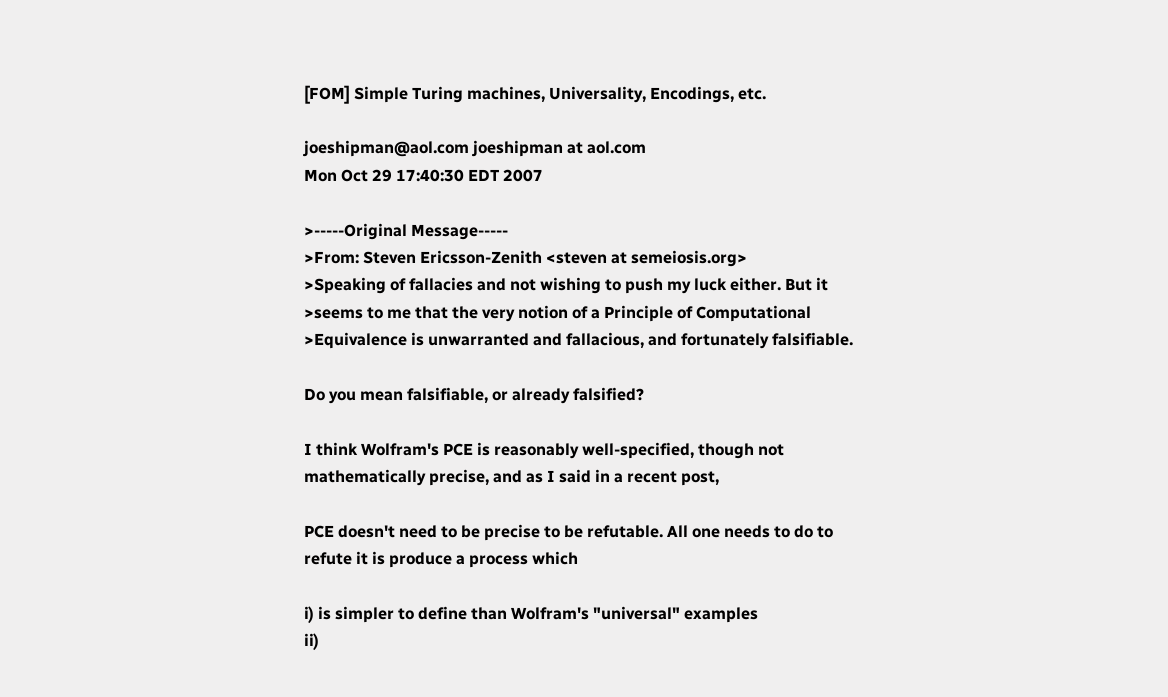[FOM] Simple Turing machines, Universality, Encodings, etc.

joeshipman@aol.com joeshipman at aol.com
Mon Oct 29 17:40:30 EDT 2007

>-----Original Message-----
>From: Steven Ericsson-Zenith <steven at semeiosis.org>
>Speaking of fallacies and not wishing to push my luck either. But it
>seems to me that the very notion of a Principle of Computational
>Equivalence is unwarranted and fallacious, and fortunately falsifiable.

Do you mean falsifiable, or already falsified?

I think Wolfram's PCE is reasonably well-specified, though not
mathematically precise, and as I said in a recent post,

PCE doesn't need to be precise to be refutable. All one needs to do to
refute it is produce a process which

i) is simpler to define than Wolfram's "universal" examples
ii)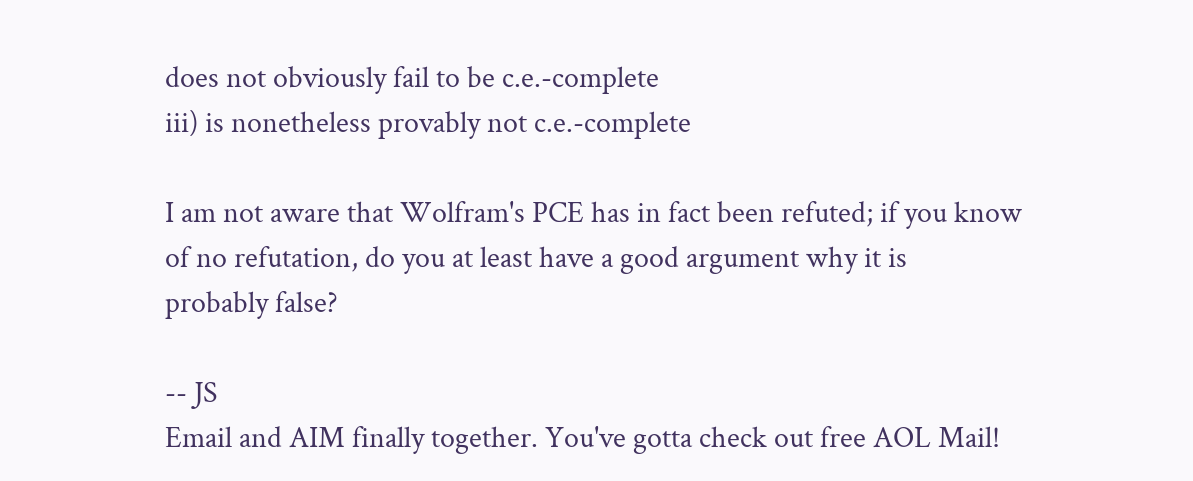does not obviously fail to be c.e.-complete
iii) is nonetheless provably not c.e.-complete

I am not aware that Wolfram's PCE has in fact been refuted; if you know
of no refutation, do you at least have a good argument why it is
probably false?

-- JS
Email and AIM finally together. You've gotta check out free AOL Mail!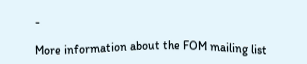-

More information about the FOM mailing list